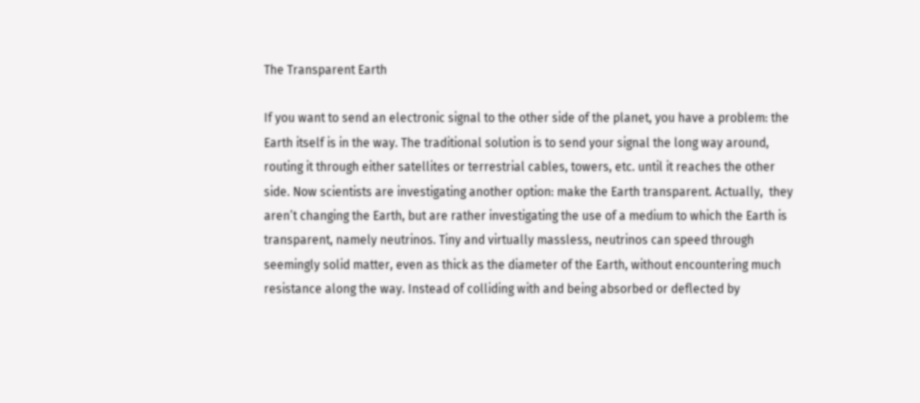The Transparent Earth

If you want to send an electronic signal to the other side of the planet, you have a problem: the Earth itself is in the way. The traditional solution is to send your signal the long way around, routing it through either satellites or terrestrial cables, towers, etc. until it reaches the other side. Now scientists are investigating another option: make the Earth transparent. Actually,  they aren’t changing the Earth, but are rather investigating the use of a medium to which the Earth is transparent, namely neutrinos. Tiny and virtually massless, neutrinos can speed through seemingly solid matter, even as thick as the diameter of the Earth, without encountering much resistance along the way. Instead of colliding with and being absorbed or deflected by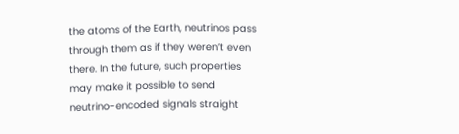the atoms of the Earth, neutrinos pass through them as if they weren’t even there. In the future, such properties may make it possible to send neutrino-encoded signals straight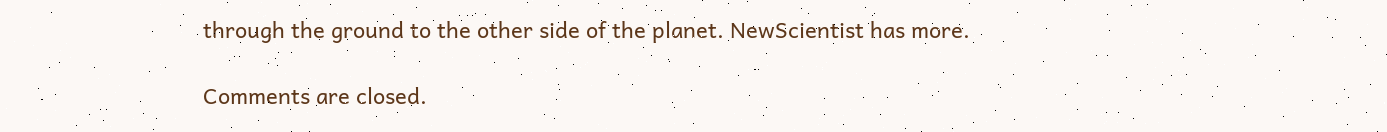through the ground to the other side of the planet. NewScientist has more.

Comments are closed.